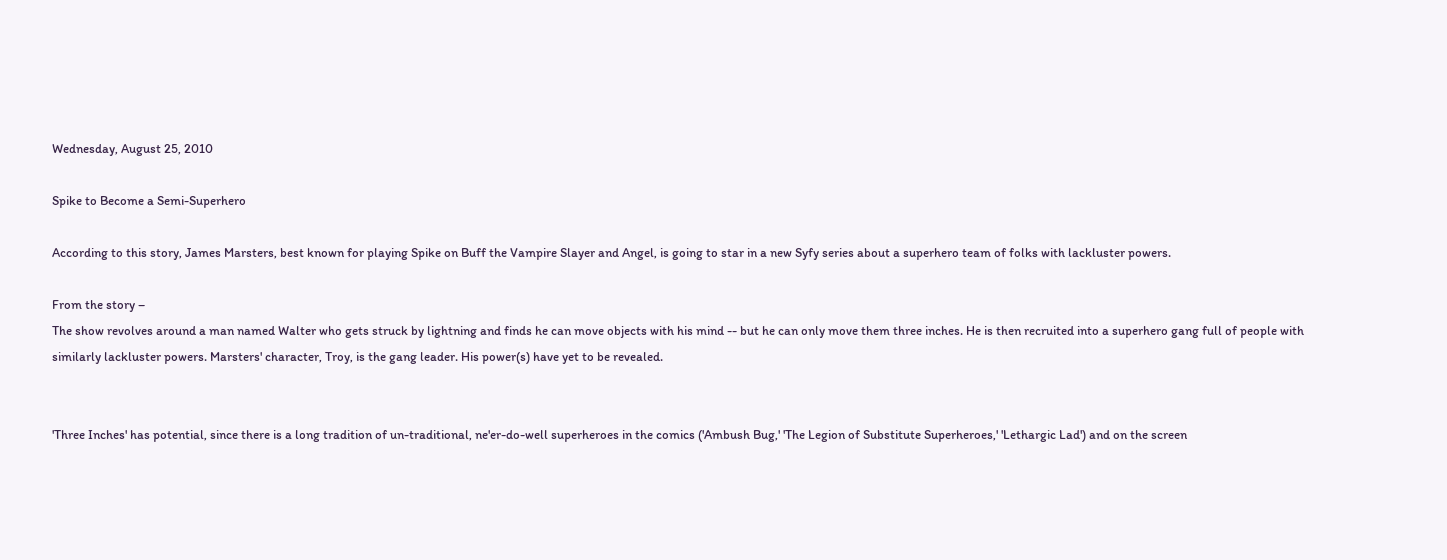Wednesday, August 25, 2010

Spike to Become a Semi-Superhero

According to this story, James Marsters, best known for playing Spike on Buff the Vampire Slayer and Angel, is going to star in a new Syfy series about a superhero team of folks with lackluster powers.

From the story –
The show revolves around a man named Walter who gets struck by lightning and finds he can move objects with his mind -- but he can only move them three inches. He is then recruited into a superhero gang full of people with similarly lackluster powers. Marsters' character, Troy, is the gang leader. His power(s) have yet to be revealed.


'Three Inches' has potential, since there is a long tradition of un-traditional, ne'er-do-well superheroes in the comics ('Ambush Bug,' 'The Legion of Substitute Superheroes,' 'Lethargic Lad') and on the screen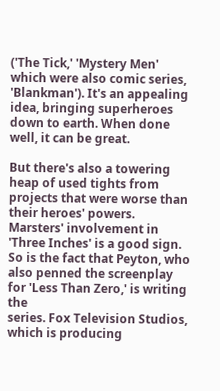('The Tick,' 'Mystery Men' which were also comic series, 'Blankman'). It's an appealing idea, bringing superheroes down to earth. When done well, it can be great.

But there's also a towering heap of used tights from projects that were worse than their heroes' powers. Marsters' involvement in 'Three Inches' is a good sign. So is the fact that Peyton, who also penned the screenplay for 'Less Than Zero,' is writing the
series. Fox Television Studios, which is producing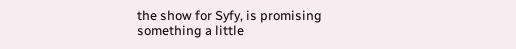the show for Syfy, is promising something a little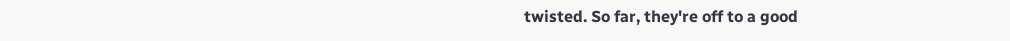twisted. So far, they're off to a good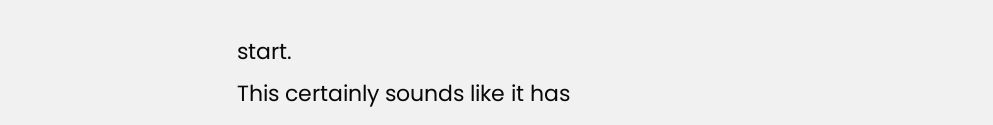start.
This certainly sounds like it has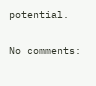potential.

No comments: